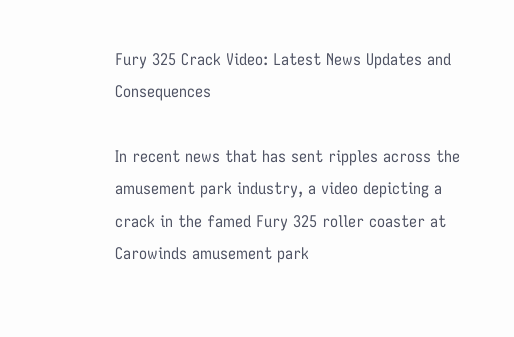Fury 325 Crack Video: Latest News Updates and Consequences

In recent news that has sent ripples across the amusement park industry, a video depicting a crack in the famed Fury 325 roller coaster at Carowinds amusement park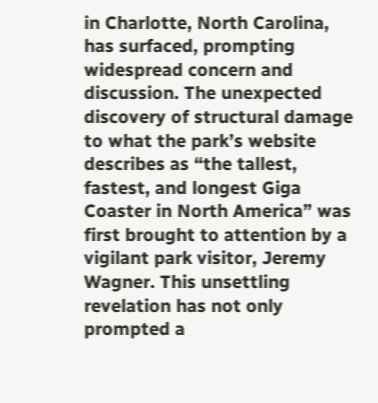in Charlotte, North Carolina, has surfaced, prompting widespread concern and discussion. The unexpected discovery of structural damage to what the park’s website describes as “the tallest, fastest, and longest Giga Coaster in North America” was first brought to attention by a vigilant park visitor, Jeremy Wagner. This unsettling revelation has not only prompted a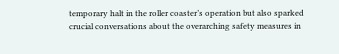temporary halt in the roller coaster’s operation but also sparked crucial conversations about the overarching safety measures in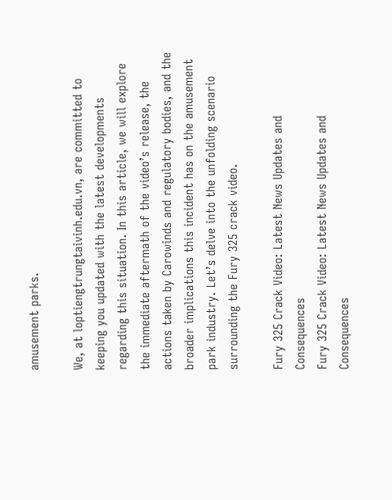amusement parks.

We, at loptiengtrungtaivinh.edu.vn, are committed to keeping you updated with the latest developments regarding this situation. In this article, we will explore the immediate aftermath of the video’s release, the actions taken by Carowinds and regulatory bodies, and the broader implications this incident has on the amusement park industry. Let’s delve into the unfolding scenario surrounding the Fury 325 crack video.

Fury 325 Crack Video: Latest News Updates and Consequences
Fury 325 Crack Video: Latest News Updates and Consequences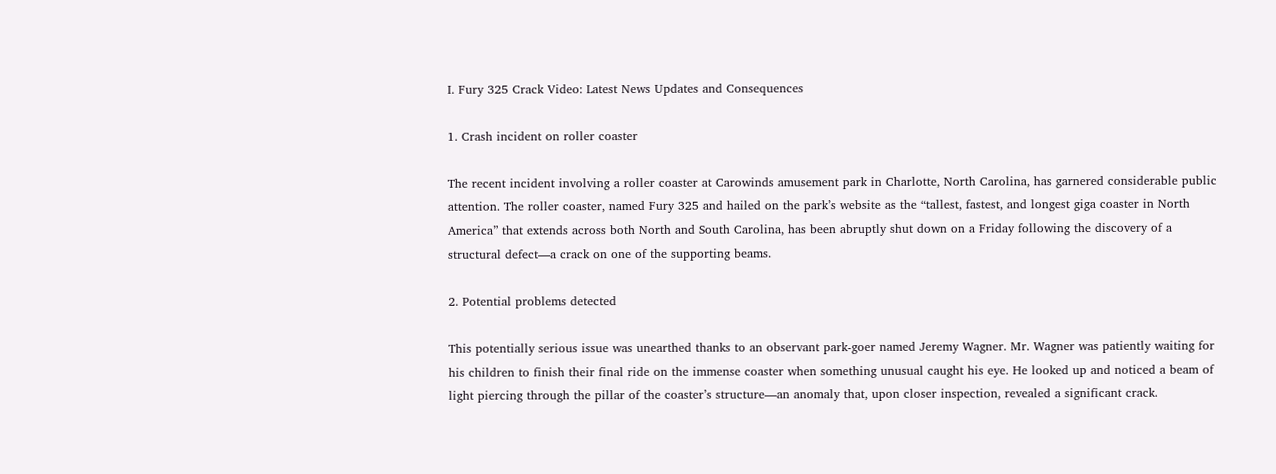I. Fury 325 Crack Video: Latest News Updates and Consequences

1. Crash incident on roller coaster

The recent incident involving a roller coaster at Carowinds amusement park in Charlotte, North Carolina, has garnered considerable public attention. The roller coaster, named Fury 325 and hailed on the park’s website as the “tallest, fastest, and longest giga coaster in North America” that extends across both North and South Carolina, has been abruptly shut down on a Friday following the discovery of a structural defect—a crack on one of the supporting beams.

2. Potential problems detected

This potentially serious issue was unearthed thanks to an observant park-goer named Jeremy Wagner. Mr. Wagner was patiently waiting for his children to finish their final ride on the immense coaster when something unusual caught his eye. He looked up and noticed a beam of light piercing through the pillar of the coaster’s structure—an anomaly that, upon closer inspection, revealed a significant crack.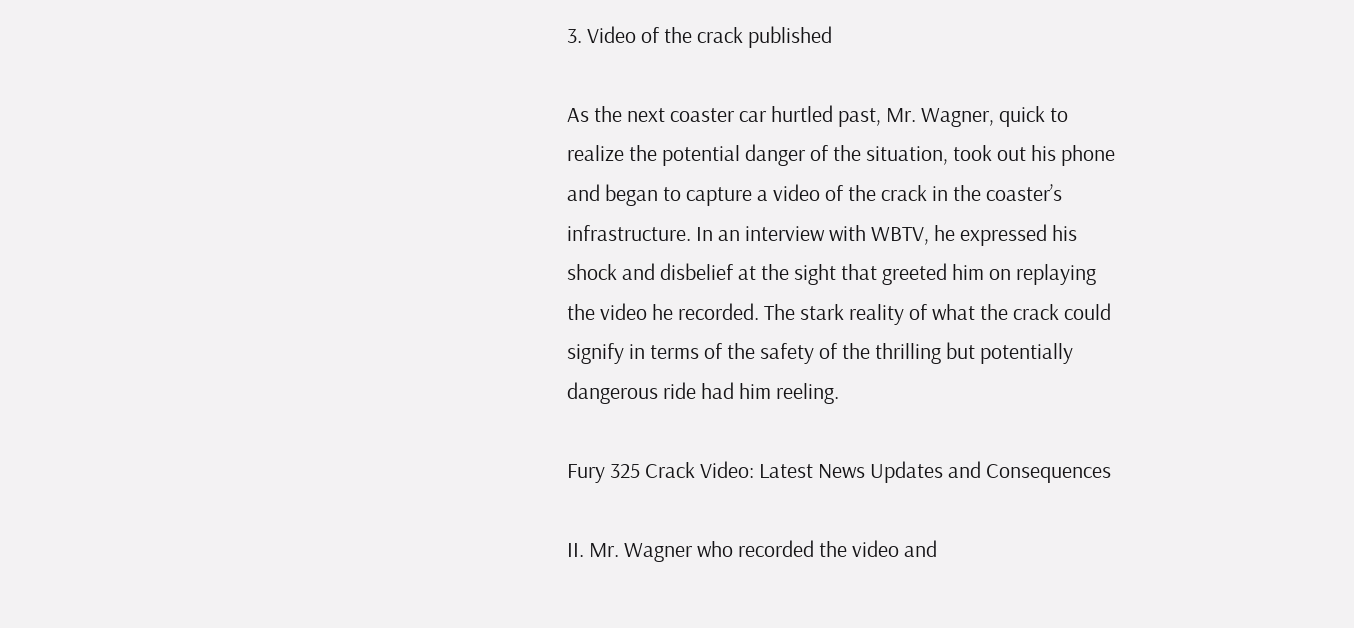3. Video of the crack published

As the next coaster car hurtled past, Mr. Wagner, quick to realize the potential danger of the situation, took out his phone and began to capture a video of the crack in the coaster’s infrastructure. In an interview with WBTV, he expressed his shock and disbelief at the sight that greeted him on replaying the video he recorded. The stark reality of what the crack could signify in terms of the safety of the thrilling but potentially dangerous ride had him reeling.

Fury 325 Crack Video: Latest News Updates and Consequences

II. Mr. Wagner who recorded the video and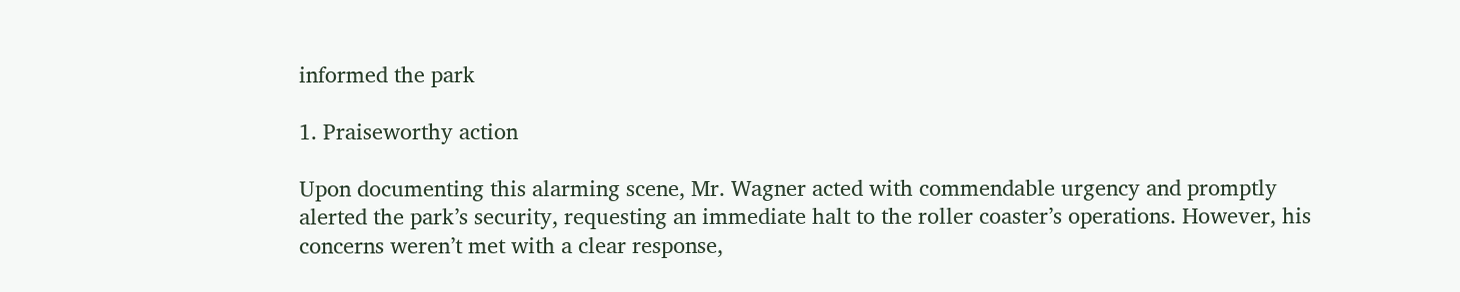informed the park

1. Praiseworthy action

Upon documenting this alarming scene, Mr. Wagner acted with commendable urgency and promptly alerted the park’s security, requesting an immediate halt to the roller coaster’s operations. However, his concerns weren’t met with a clear response,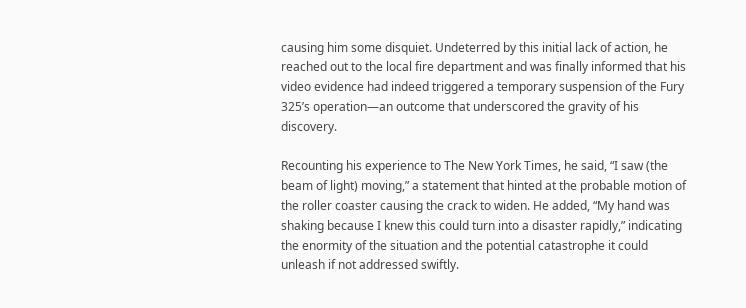causing him some disquiet. Undeterred by this initial lack of action, he reached out to the local fire department and was finally informed that his video evidence had indeed triggered a temporary suspension of the Fury 325’s operation—an outcome that underscored the gravity of his discovery.

Recounting his experience to The New York Times, he said, “I saw (the beam of light) moving,” a statement that hinted at the probable motion of the roller coaster causing the crack to widen. He added, “My hand was shaking because I knew this could turn into a disaster rapidly,” indicating the enormity of the situation and the potential catastrophe it could unleash if not addressed swiftly.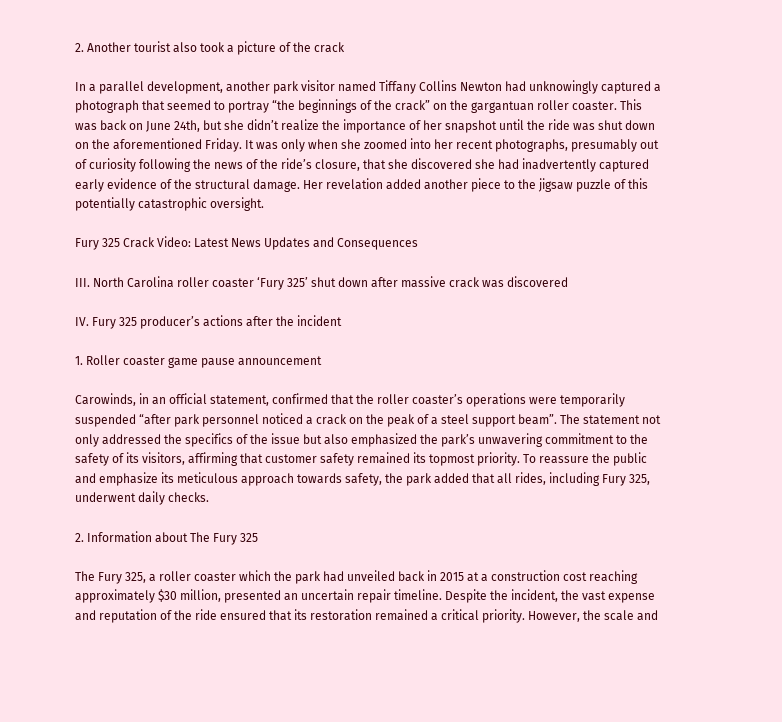2. Another tourist also took a picture of the crack

In a parallel development, another park visitor named Tiffany Collins Newton had unknowingly captured a photograph that seemed to portray “the beginnings of the crack” on the gargantuan roller coaster. This was back on June 24th, but she didn’t realize the importance of her snapshot until the ride was shut down on the aforementioned Friday. It was only when she zoomed into her recent photographs, presumably out of curiosity following the news of the ride’s closure, that she discovered she had inadvertently captured early evidence of the structural damage. Her revelation added another piece to the jigsaw puzzle of this potentially catastrophic oversight.

Fury 325 Crack Video: Latest News Updates and Consequences

III. North Carolina roller coaster ‘Fury 325’ shut down after massive crack was discovered

IV. Fury 325 producer’s actions after the incident

1. Roller coaster game pause announcement

Carowinds, in an official statement, confirmed that the roller coaster’s operations were temporarily suspended “after park personnel noticed a crack on the peak of a steel support beam”. The statement not only addressed the specifics of the issue but also emphasized the park’s unwavering commitment to the safety of its visitors, affirming that customer safety remained its topmost priority. To reassure the public and emphasize its meticulous approach towards safety, the park added that all rides, including Fury 325, underwent daily checks.

2. Information about The Fury 325

The Fury 325, a roller coaster which the park had unveiled back in 2015 at a construction cost reaching approximately $30 million, presented an uncertain repair timeline. Despite the incident, the vast expense and reputation of the ride ensured that its restoration remained a critical priority. However, the scale and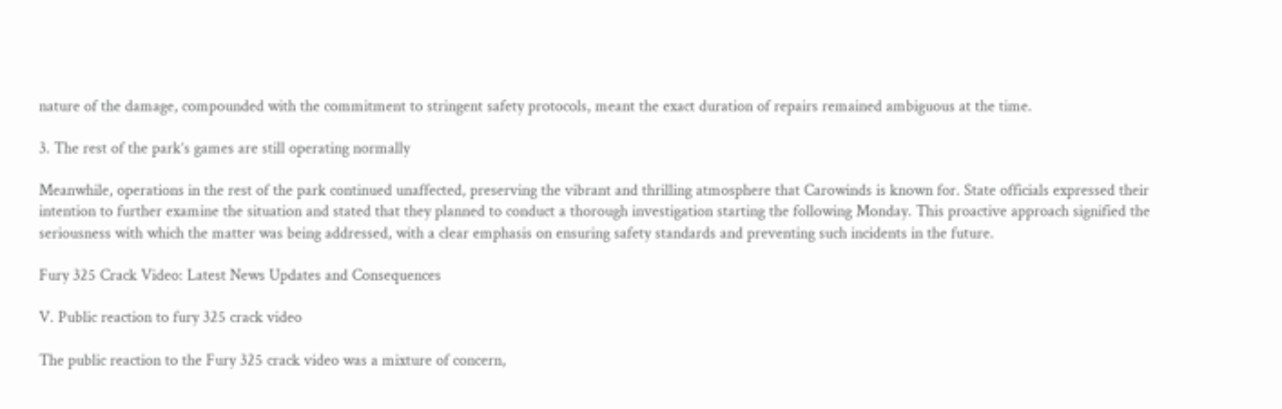nature of the damage, compounded with the commitment to stringent safety protocols, meant the exact duration of repairs remained ambiguous at the time.

3. The rest of the park’s games are still operating normally

Meanwhile, operations in the rest of the park continued unaffected, preserving the vibrant and thrilling atmosphere that Carowinds is known for. State officials expressed their intention to further examine the situation and stated that they planned to conduct a thorough investigation starting the following Monday. This proactive approach signified the seriousness with which the matter was being addressed, with a clear emphasis on ensuring safety standards and preventing such incidents in the future.

Fury 325 Crack Video: Latest News Updates and Consequences

V. Public reaction to fury 325 crack video

The public reaction to the Fury 325 crack video was a mixture of concern,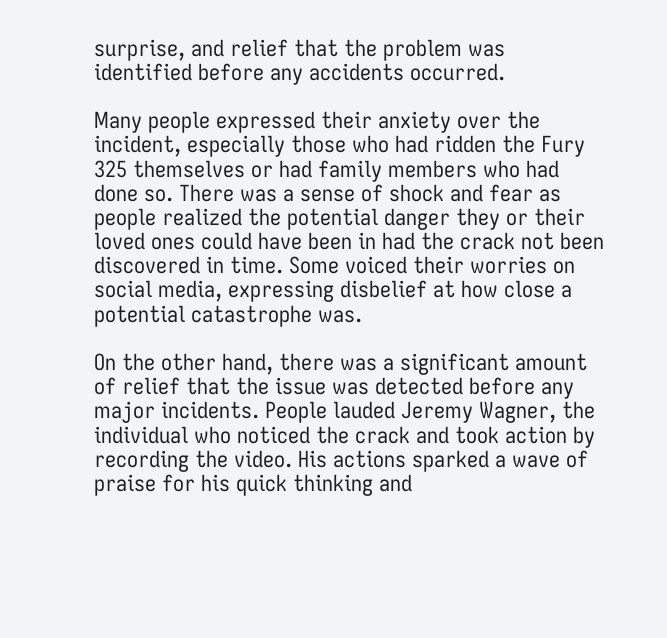surprise, and relief that the problem was identified before any accidents occurred.

Many people expressed their anxiety over the incident, especially those who had ridden the Fury 325 themselves or had family members who had done so. There was a sense of shock and fear as people realized the potential danger they or their loved ones could have been in had the crack not been discovered in time. Some voiced their worries on social media, expressing disbelief at how close a potential catastrophe was.

On the other hand, there was a significant amount of relief that the issue was detected before any major incidents. People lauded Jeremy Wagner, the individual who noticed the crack and took action by recording the video. His actions sparked a wave of praise for his quick thinking and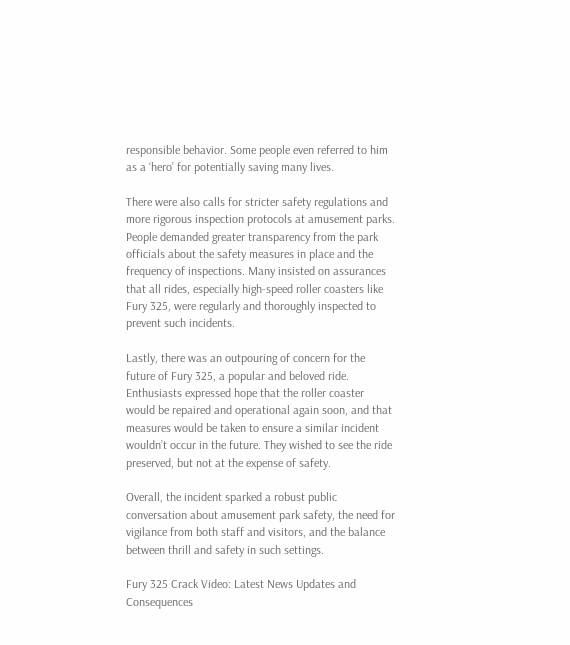responsible behavior. Some people even referred to him as a ‘hero’ for potentially saving many lives.

There were also calls for stricter safety regulations and more rigorous inspection protocols at amusement parks. People demanded greater transparency from the park officials about the safety measures in place and the frequency of inspections. Many insisted on assurances that all rides, especially high-speed roller coasters like Fury 325, were regularly and thoroughly inspected to prevent such incidents.

Lastly, there was an outpouring of concern for the future of Fury 325, a popular and beloved ride. Enthusiasts expressed hope that the roller coaster would be repaired and operational again soon, and that measures would be taken to ensure a similar incident wouldn’t occur in the future. They wished to see the ride preserved, but not at the expense of safety.

Overall, the incident sparked a robust public conversation about amusement park safety, the need for vigilance from both staff and visitors, and the balance between thrill and safety in such settings.

Fury 325 Crack Video: Latest News Updates and Consequences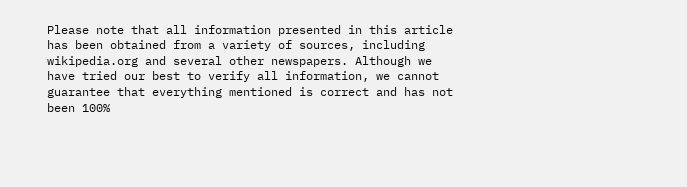Please note that all information presented in this article has been obtained from a variety of sources, including wikipedia.org and several other newspapers. Although we have tried our best to verify all information, we cannot guarantee that everything mentioned is correct and has not been 100%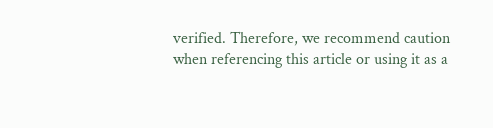verified. Therefore, we recommend caution when referencing this article or using it as a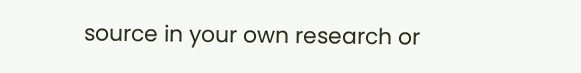source in your own research or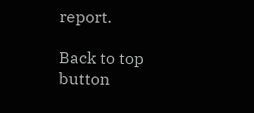report.

Back to top button